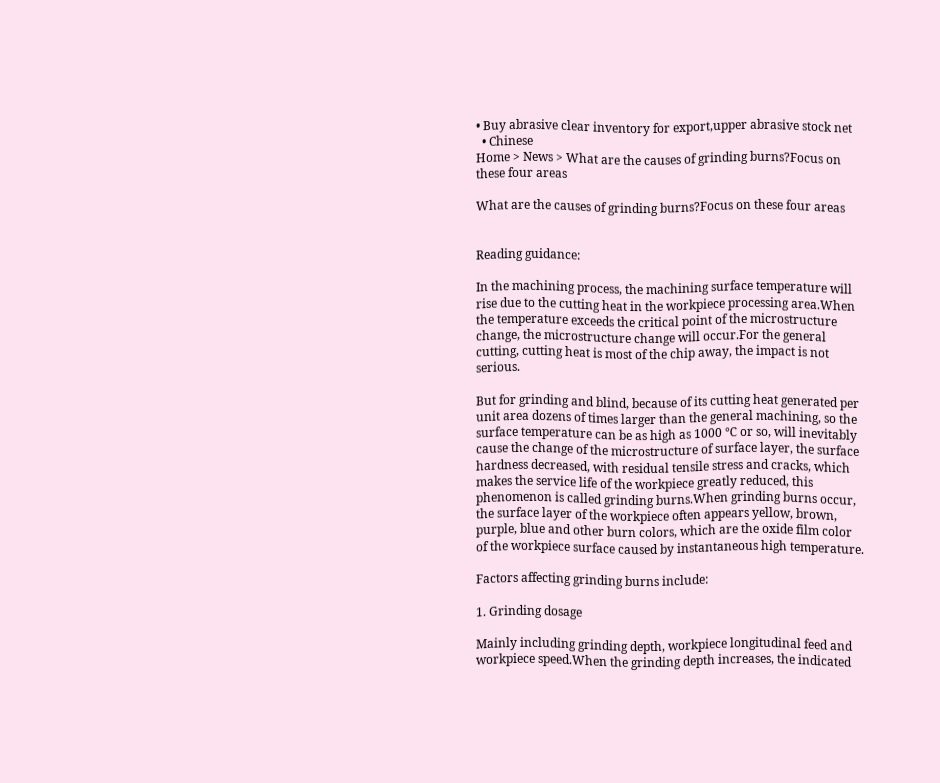• Buy abrasive clear inventory for export,upper abrasive stock net
  • Chinese
Home > News > What are the causes of grinding burns?Focus on these four areas

What are the causes of grinding burns?Focus on these four areas


Reading guidance:

In the machining process, the machining surface temperature will rise due to the cutting heat in the workpiece processing area.When the temperature exceeds the critical point of the microstructure change, the microstructure change will occur.For the general cutting, cutting heat is most of the chip away, the impact is not serious.

But for grinding and blind, because of its cutting heat generated per unit area dozens of times larger than the general machining, so the surface temperature can be as high as 1000 ℃ or so, will inevitably cause the change of the microstructure of surface layer, the surface hardness decreased, with residual tensile stress and cracks, which makes the service life of the workpiece greatly reduced, this phenomenon is called grinding burns.When grinding burns occur, the surface layer of the workpiece often appears yellow, brown, purple, blue and other burn colors, which are the oxide film color of the workpiece surface caused by instantaneous high temperature.

Factors affecting grinding burns include:

1. Grinding dosage

Mainly including grinding depth, workpiece longitudinal feed and workpiece speed.When the grinding depth increases, the indicated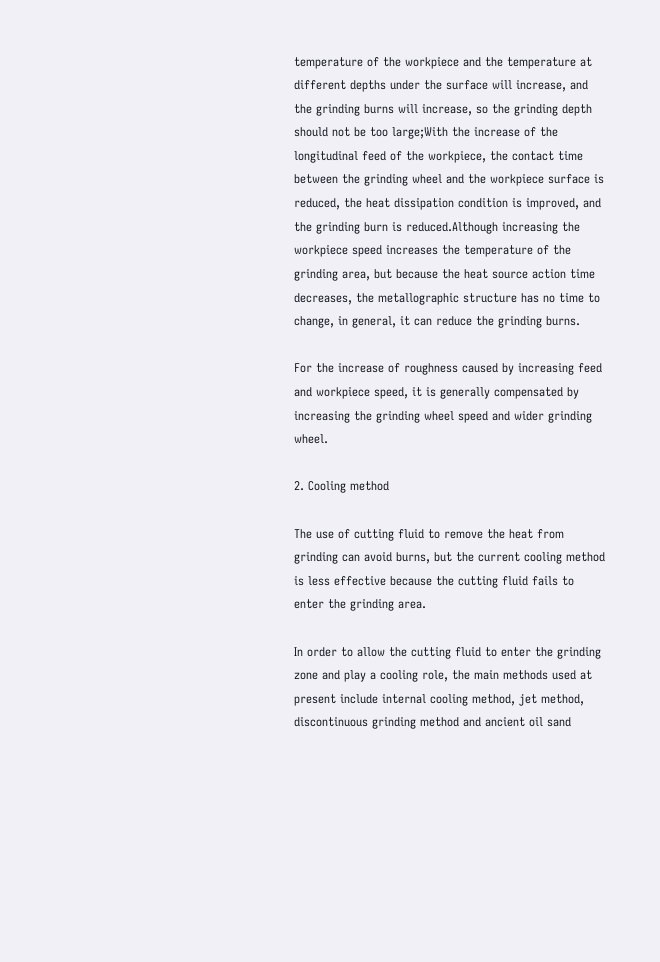temperature of the workpiece and the temperature at different depths under the surface will increase, and the grinding burns will increase, so the grinding depth should not be too large;With the increase of the longitudinal feed of the workpiece, the contact time between the grinding wheel and the workpiece surface is reduced, the heat dissipation condition is improved, and the grinding burn is reduced.Although increasing the workpiece speed increases the temperature of the grinding area, but because the heat source action time decreases, the metallographic structure has no time to change, in general, it can reduce the grinding burns.

For the increase of roughness caused by increasing feed and workpiece speed, it is generally compensated by increasing the grinding wheel speed and wider grinding wheel.

2. Cooling method

The use of cutting fluid to remove the heat from grinding can avoid burns, but the current cooling method is less effective because the cutting fluid fails to enter the grinding area.

In order to allow the cutting fluid to enter the grinding zone and play a cooling role, the main methods used at present include internal cooling method, jet method, discontinuous grinding method and ancient oil sand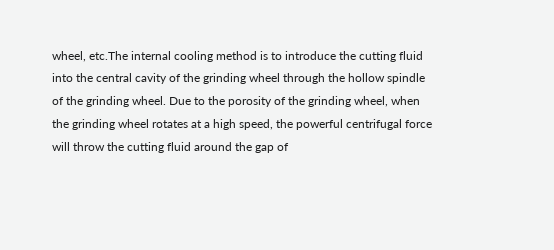wheel, etc.The internal cooling method is to introduce the cutting fluid into the central cavity of the grinding wheel through the hollow spindle of the grinding wheel. Due to the porosity of the grinding wheel, when the grinding wheel rotates at a high speed, the powerful centrifugal force will throw the cutting fluid around the gap of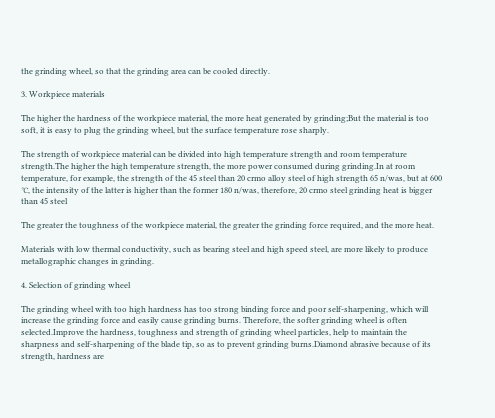the grinding wheel, so that the grinding area can be cooled directly.

3. Workpiece materials

The higher the hardness of the workpiece material, the more heat generated by grinding;But the material is too soft, it is easy to plug the grinding wheel, but the surface temperature rose sharply.

The strength of workpiece material can be divided into high temperature strength and room temperature strength.The higher the high temperature strength, the more power consumed during grinding.In at room temperature, for example, the strength of the 45 steel than 20 crmo alloy steel of high strength 65 n/was, but at 600 ℃, the intensity of the latter is higher than the former 180 n/was, therefore, 20 crmo steel grinding heat is bigger than 45 steel

The greater the toughness of the workpiece material, the greater the grinding force required, and the more heat.

Materials with low thermal conductivity, such as bearing steel and high speed steel, are more likely to produce metallographic changes in grinding.

4. Selection of grinding wheel

The grinding wheel with too high hardness has too strong binding force and poor self-sharpening, which will increase the grinding force and easily cause grinding burns. Therefore, the softer grinding wheel is often selected.Improve the hardness, toughness and strength of grinding wheel particles, help to maintain the sharpness and self-sharpening of the blade tip, so as to prevent grinding burns.Diamond abrasive because of its strength, hardness are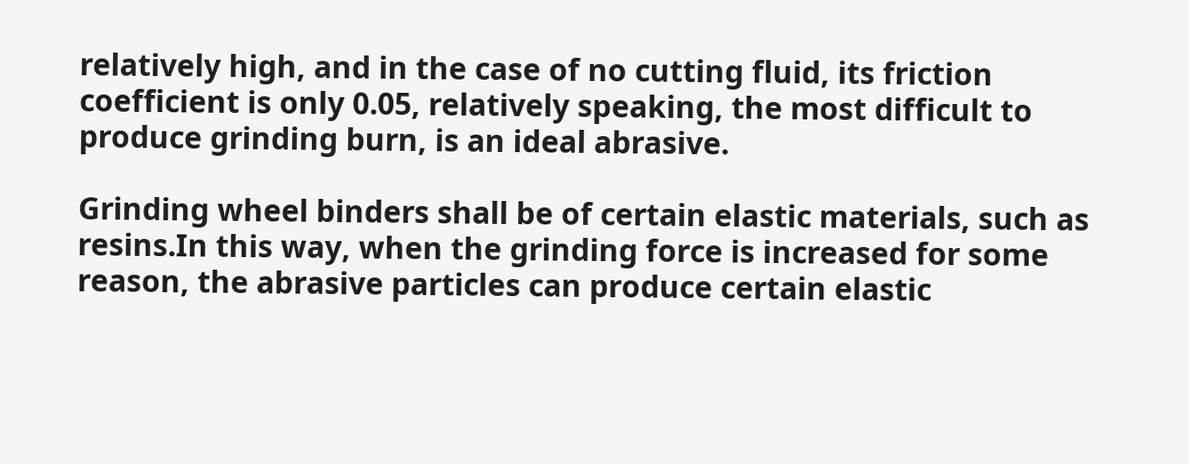relatively high, and in the case of no cutting fluid, its friction coefficient is only 0.05, relatively speaking, the most difficult to produce grinding burn, is an ideal abrasive.

Grinding wheel binders shall be of certain elastic materials, such as resins.In this way, when the grinding force is increased for some reason, the abrasive particles can produce certain elastic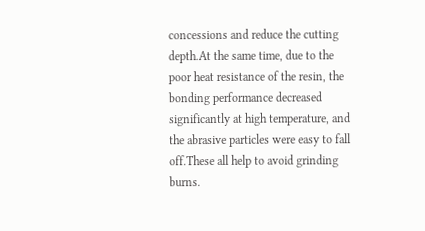concessions and reduce the cutting depth.At the same time, due to the poor heat resistance of the resin, the bonding performance decreased significantly at high temperature, and the abrasive particles were easy to fall off.These all help to avoid grinding burns.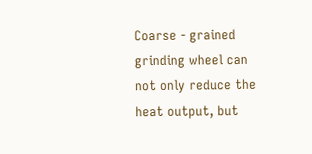Coarse - grained grinding wheel can not only reduce the heat output, but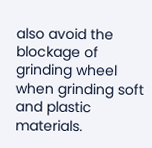also avoid the blockage of grinding wheel when grinding soft and plastic materials.